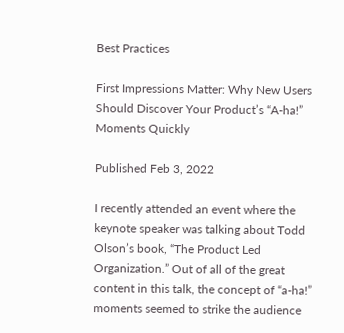Best Practices

First Impressions Matter: Why New Users Should Discover Your Product’s “A-ha!” Moments Quickly

Published Feb 3, 2022

I recently attended an event where the keynote speaker was talking about Todd Olson’s book, “The Product Led Organization.” Out of all of the great content in this talk, the concept of “a-ha!” moments seemed to strike the audience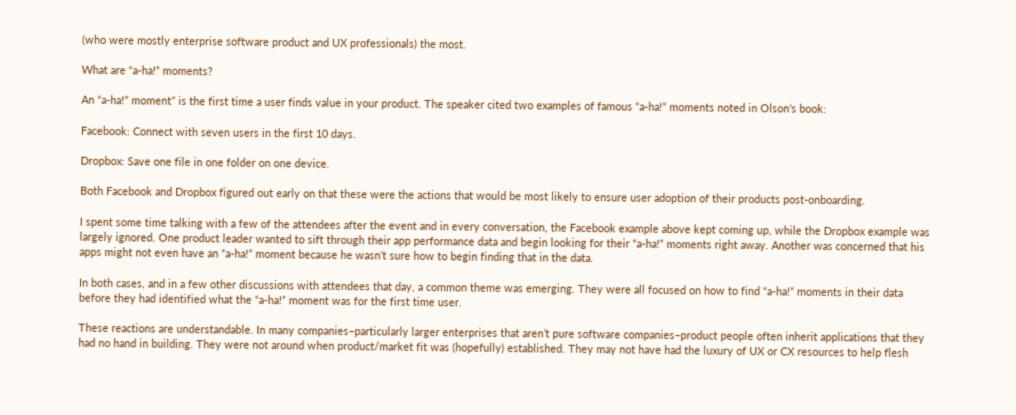(who were mostly enterprise software product and UX professionals) the most.

What are “a-ha!” moments?

An “a-ha!” moment” is the first time a user finds value in your product. The speaker cited two examples of famous “a-ha!” moments noted in Olson’s book:

Facebook: Connect with seven users in the first 10 days.

Dropbox: Save one file in one folder on one device.

Both Facebook and Dropbox figured out early on that these were the actions that would be most likely to ensure user adoption of their products post-onboarding.

I spent some time talking with a few of the attendees after the event and in every conversation, the Facebook example above kept coming up, while the Dropbox example was largely ignored. One product leader wanted to sift through their app performance data and begin looking for their “a-ha!” moments right away. Another was concerned that his apps might not even have an “a-ha!” moment because he wasn’t sure how to begin finding that in the data.

In both cases, and in a few other discussions with attendees that day, a common theme was emerging. They were all focused on how to find “a-ha!” moments in their data before they had identified what the “a-ha!” moment was for the first time user.

These reactions are understandable. In many companies–particularly larger enterprises that aren’t pure software companies–product people often inherit applications that they had no hand in building. They were not around when product/market fit was (hopefully) established. They may not have had the luxury of UX or CX resources to help flesh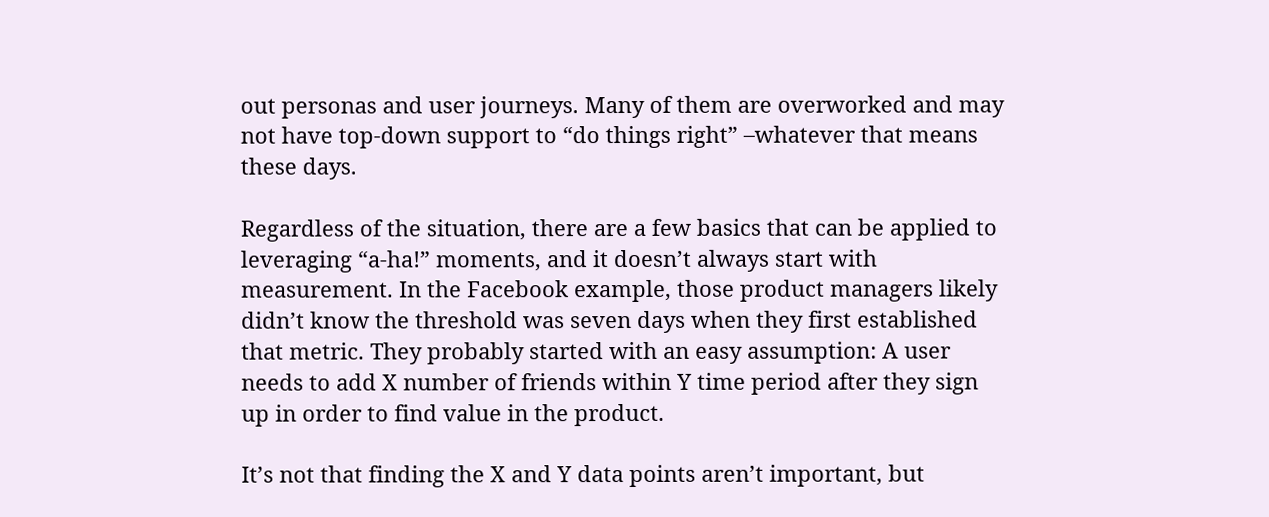out personas and user journeys. Many of them are overworked and may not have top-down support to “do things right” –whatever that means these days.

Regardless of the situation, there are a few basics that can be applied to leveraging “a-ha!” moments, and it doesn’t always start with measurement. In the Facebook example, those product managers likely didn’t know the threshold was seven days when they first established that metric. They probably started with an easy assumption: A user needs to add X number of friends within Y time period after they sign up in order to find value in the product.

It’s not that finding the X and Y data points aren’t important, but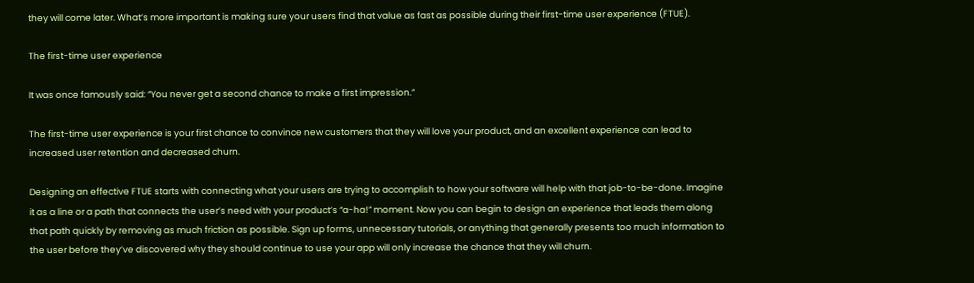they will come later. What’s more important is making sure your users find that value as fast as possible during their first-time user experience (FTUE).

The first-time user experience

It was once famously said: “You never get a second chance to make a first impression.”

The first-time user experience is your first chance to convince new customers that they will love your product, and an excellent experience can lead to increased user retention and decreased churn.

Designing an effective FTUE starts with connecting what your users are trying to accomplish to how your software will help with that job-to-be-done. Imagine it as a line or a path that connects the user’s need with your product’s “a-ha!” moment. Now you can begin to design an experience that leads them along that path quickly by removing as much friction as possible. Sign up forms, unnecessary tutorials, or anything that generally presents too much information to the user before they’ve discovered why they should continue to use your app will only increase the chance that they will churn.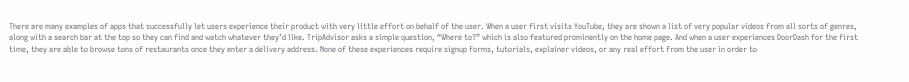There are many examples of apps that successfully let users experience their product with very little effort on behalf of the user. When a user first visits YouTube, they are shown a list of very popular videos from all sorts of genres, along with a search bar at the top so they can find and watch whatever they’d like. TripAdvisor asks a simple question, “Where to?” which is also featured prominently on the home page. And when a user experiences DoorDash for the first time, they are able to browse tons of restaurants once they enter a delivery address. None of these experiences require signup forms, tutorials, explainer videos, or any real effort from the user in order to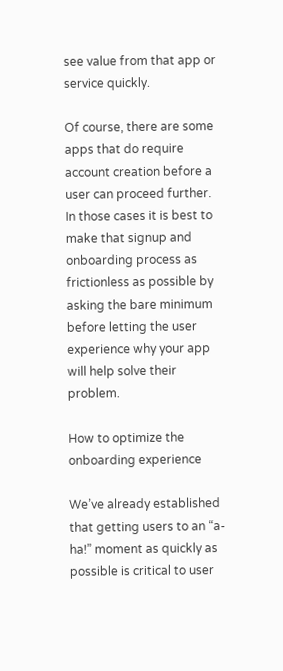see value from that app or service quickly.

Of course, there are some apps that do require account creation before a user can proceed further. In those cases it is best to make that signup and onboarding process as frictionless as possible by asking the bare minimum before letting the user experience why your app will help solve their problem.

How to optimize the onboarding experience

We’ve already established that getting users to an “a-ha!” moment as quickly as possible is critical to user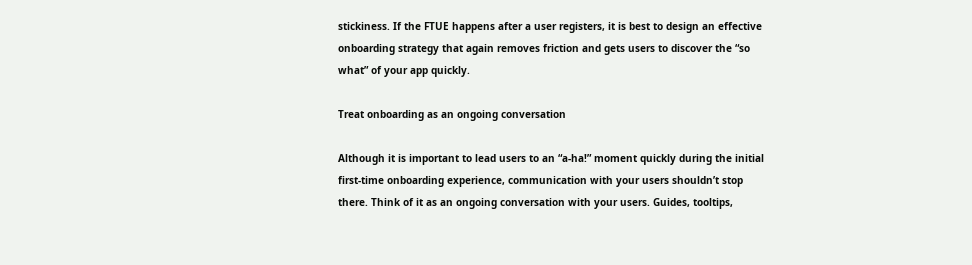stickiness. If the FTUE happens after a user registers, it is best to design an effective onboarding strategy that again removes friction and gets users to discover the “so what” of your app quickly.

Treat onboarding as an ongoing conversation

Although it is important to lead users to an “a-ha!” moment quickly during the initial first-time onboarding experience, communication with your users shouldn’t stop there. Think of it as an ongoing conversation with your users. Guides, tooltips,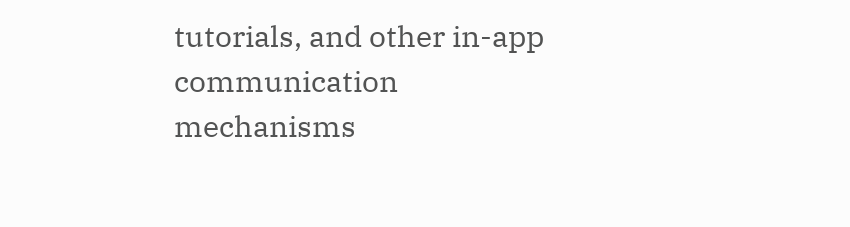tutorials, and other in-app communication mechanisms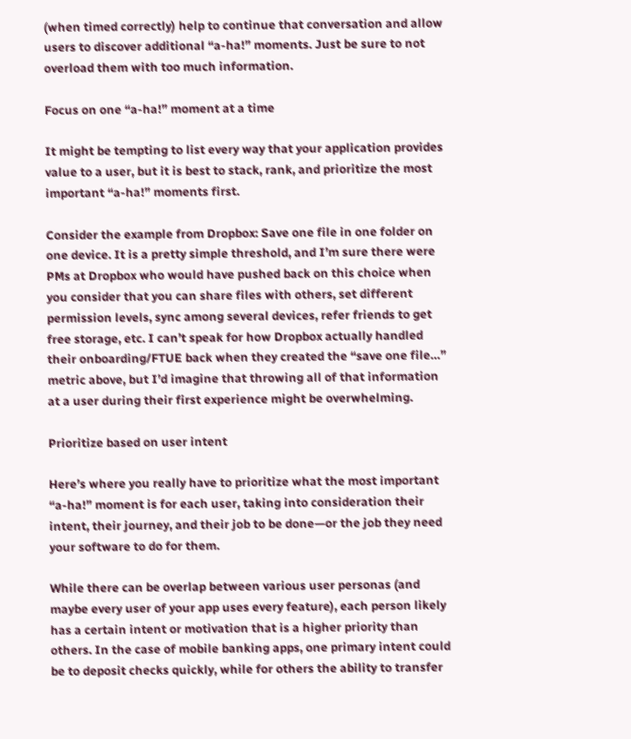(when timed correctly) help to continue that conversation and allow users to discover additional “a-ha!” moments. Just be sure to not overload them with too much information.

Focus on one “a-ha!” moment at a time

It might be tempting to list every way that your application provides value to a user, but it is best to stack, rank, and prioritize the most important “a-ha!” moments first.

Consider the example from Dropbox: Save one file in one folder on one device. It is a pretty simple threshold, and I’m sure there were PMs at Dropbox who would have pushed back on this choice when you consider that you can share files with others, set different permission levels, sync among several devices, refer friends to get free storage, etc. I can’t speak for how Dropbox actually handled their onboarding/FTUE back when they created the “save one file…” metric above, but I’d imagine that throwing all of that information at a user during their first experience might be overwhelming.

Prioritize based on user intent

Here’s where you really have to prioritize what the most important “a-ha!” moment is for each user, taking into consideration their intent, their journey, and their job to be done—or the job they need your software to do for them.

While there can be overlap between various user personas (and maybe every user of your app uses every feature), each person likely has a certain intent or motivation that is a higher priority than others. In the case of mobile banking apps, one primary intent could be to deposit checks quickly, while for others the ability to transfer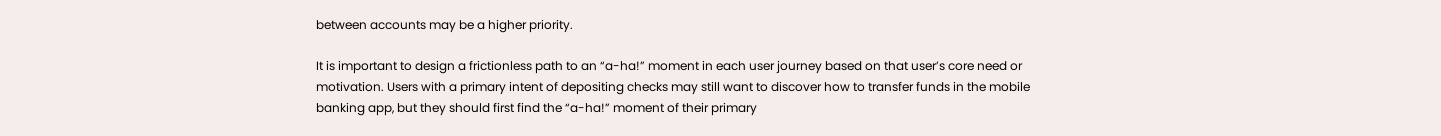between accounts may be a higher priority.

It is important to design a frictionless path to an “a-ha!” moment in each user journey based on that user’s core need or motivation. Users with a primary intent of depositing checks may still want to discover how to transfer funds in the mobile banking app, but they should first find the “a-ha!” moment of their primary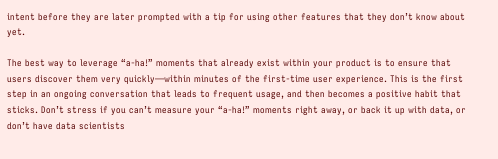intent before they are later prompted with a tip for using other features that they don’t know about yet.

The best way to leverage “a-ha!” moments that already exist within your product is to ensure that users discover them very quickly—within minutes of the first-time user experience. This is the first step in an ongoing conversation that leads to frequent usage, and then becomes a positive habit that sticks. Don’t stress if you can’t measure your “a-ha!” moments right away, or back it up with data, or don’t have data scientists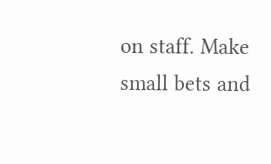on staff. Make small bets and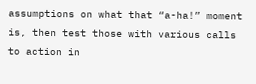assumptions on what that “a-ha!” moment is, then test those with various calls to action in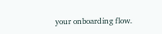your onboarding flow.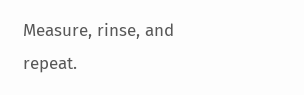Measure, rinse, and repeat.